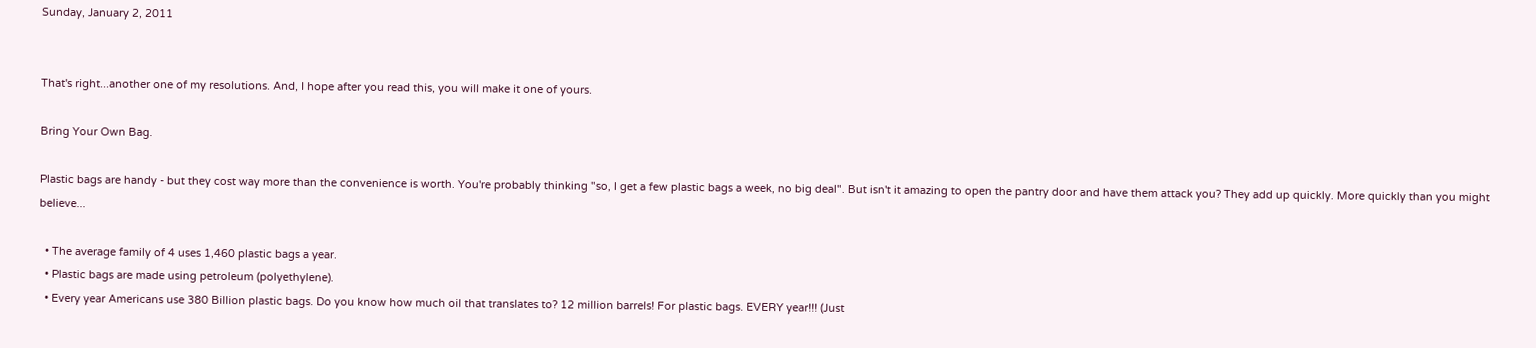Sunday, January 2, 2011


That's right...another one of my resolutions. And, I hope after you read this, you will make it one of yours.

Bring Your Own Bag.

Plastic bags are handy - but they cost way more than the convenience is worth. You're probably thinking "so, I get a few plastic bags a week, no big deal". But isn't it amazing to open the pantry door and have them attack you? They add up quickly. More quickly than you might believe...

  • The average family of 4 uses 1,460 plastic bags a year.
  • Plastic bags are made using petroleum (polyethylene).
  • Every year Americans use 380 Billion plastic bags. Do you know how much oil that translates to? 12 million barrels! For plastic bags. EVERY year!!! (Just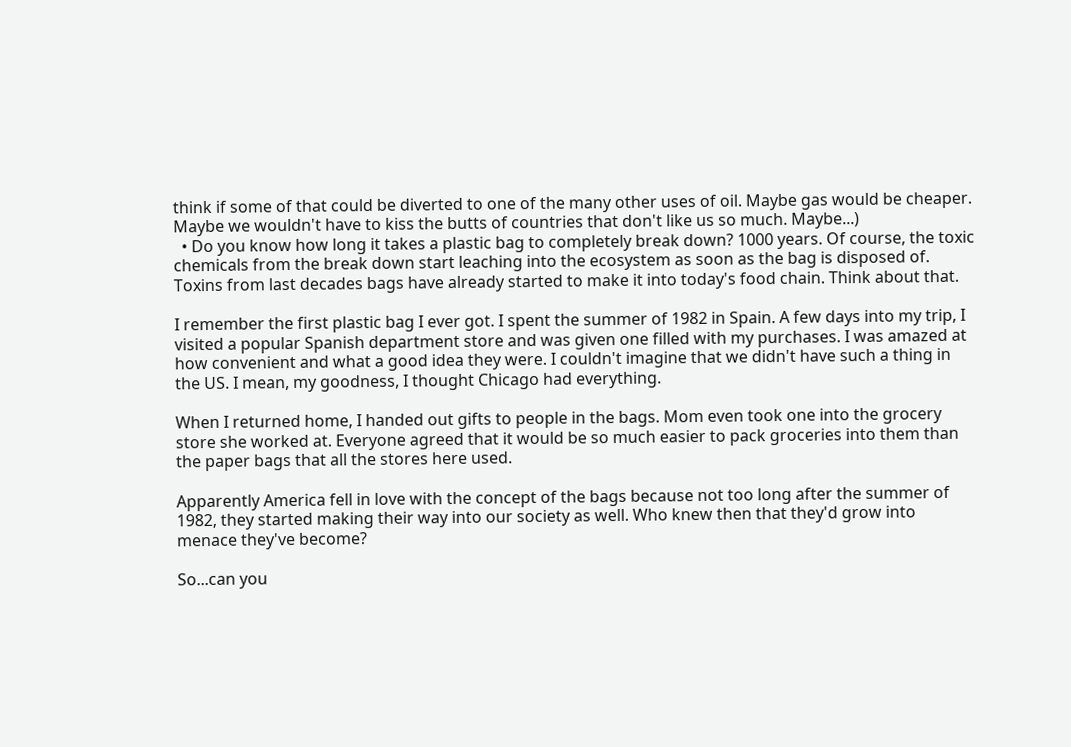think if some of that could be diverted to one of the many other uses of oil. Maybe gas would be cheaper. Maybe we wouldn't have to kiss the butts of countries that don't like us so much. Maybe...)
  • Do you know how long it takes a plastic bag to completely break down? 1000 years. Of course, the toxic chemicals from the break down start leaching into the ecosystem as soon as the bag is disposed of. Toxins from last decades bags have already started to make it into today's food chain. Think about that.

I remember the first plastic bag I ever got. I spent the summer of 1982 in Spain. A few days into my trip, I visited a popular Spanish department store and was given one filled with my purchases. I was amazed at how convenient and what a good idea they were. I couldn't imagine that we didn't have such a thing in the US. I mean, my goodness, I thought Chicago had everything.

When I returned home, I handed out gifts to people in the bags. Mom even took one into the grocery store she worked at. Everyone agreed that it would be so much easier to pack groceries into them than the paper bags that all the stores here used.

Apparently America fell in love with the concept of the bags because not too long after the summer of 1982, they started making their way into our society as well. Who knew then that they'd grow into menace they've become?

So...can you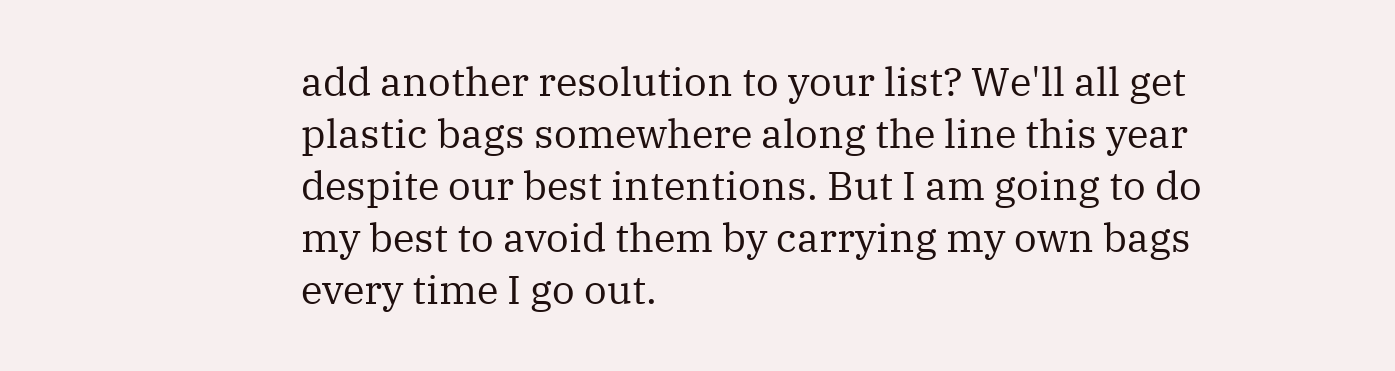add another resolution to your list? We'll all get plastic bags somewhere along the line this year despite our best intentions. But I am going to do my best to avoid them by carrying my own bags every time I go out.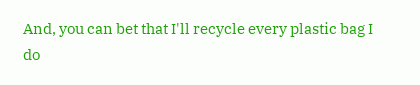And, you can bet that I'll recycle every plastic bag I do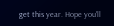get this year. Hope you'll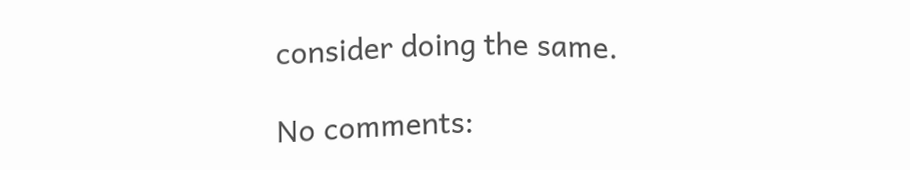consider doing the same.

No comments: